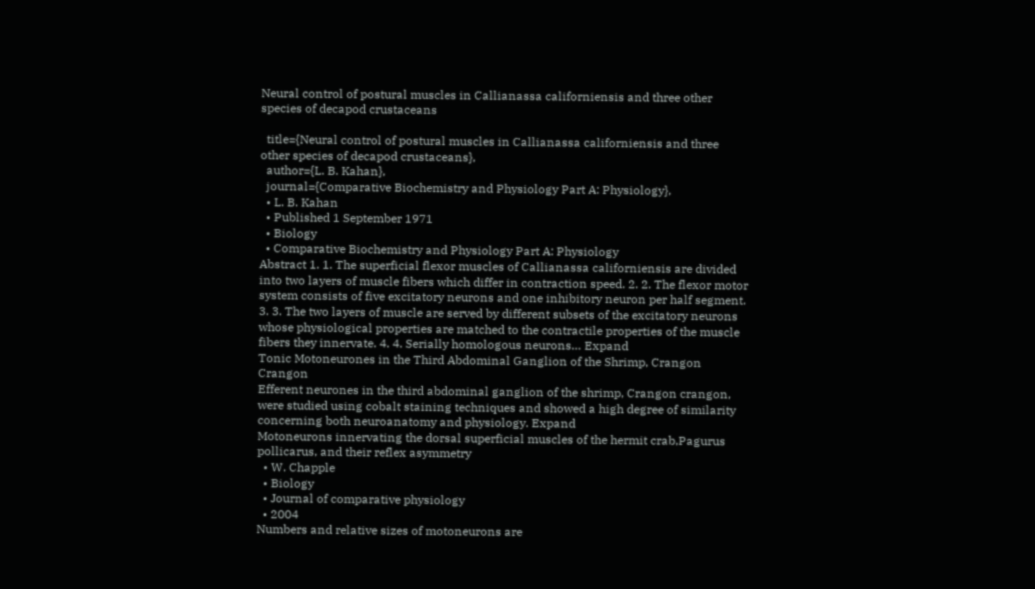Neural control of postural muscles in Callianassa californiensis and three other species of decapod crustaceans

  title={Neural control of postural muscles in Callianassa californiensis and three other species of decapod crustaceans},
  author={L. B. Kahan},
  journal={Comparative Biochemistry and Physiology Part A: Physiology},
  • L. B. Kahan
  • Published 1 September 1971
  • Biology
  • Comparative Biochemistry and Physiology Part A: Physiology
Abstract 1. 1. The superficial flexor muscles of Callianassa californiensis are divided into two layers of muscle fibers which differ in contraction speed. 2. 2. The flexor motor system consists of five excitatory neurons and one inhibitory neuron per half segment. 3. 3. The two layers of muscle are served by different subsets of the excitatory neurons whose physiological properties are matched to the contractile properties of the muscle fibers they innervate. 4. 4. Serially homologous neurons… Expand
Tonic Motoneurones in the Third Abdominal Ganglion of the Shrimp, Crangon Crangon
Efferent neurones in the third abdominal ganglion of the shrimp, Crangon crangon, were studied using cobalt staining techniques and showed a high degree of similarity concerning both neuroanatomy and physiology. Expand
Motoneurons innervating the dorsal superficial muscles of the hermit crab,Pagurus pollicarus, and their reflex asymmetry
  • W. Chapple
  • Biology
  • Journal of comparative physiology
  • 2004
Numbers and relative sizes of motoneurons are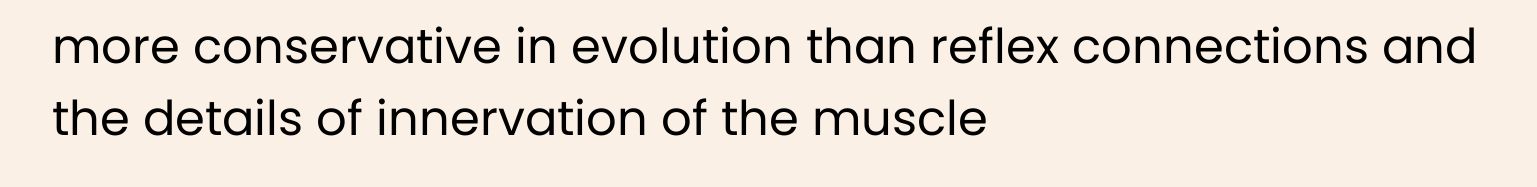more conservative in evolution than reflex connections and the details of innervation of the muscle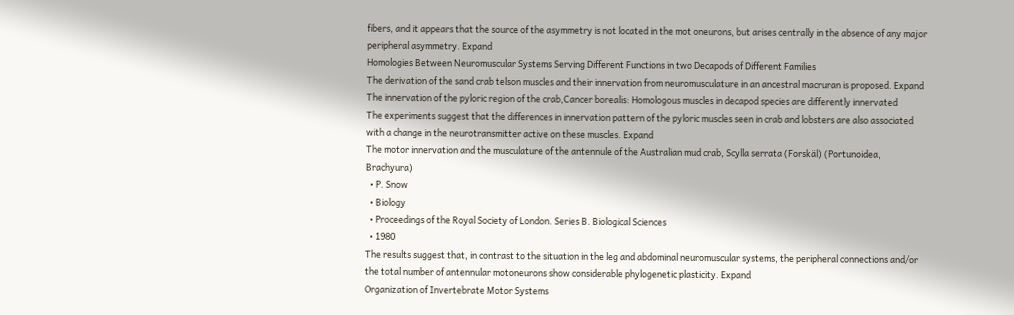fibers, and it appears that the source of the asymmetry is not located in the mot oneurons, but arises centrally in the absence of any major peripheral asymmetry. Expand
Homologies Between Neuromuscular Systems Serving Different Functions in two Decapods of Different Families
The derivation of the sand crab telson muscles and their innervation from neuromusculature in an ancestral macruran is proposed. Expand
The innervation of the pyloric region of the crab,Cancer borealis: Homologous muscles in decapod species are differently innervated
The experiments suggest that the differences in innervation pattern of the pyloric muscles seen in crab and lobsters are also associated with a change in the neurotransmitter active on these muscles. Expand
The motor innervation and the musculature of the antennule of the Australian mud crab, Scylla serrata (Forskäl) (Portunoidea, Brachyura)
  • P. Snow
  • Biology
  • Proceedings of the Royal Society of London. Series B. Biological Sciences
  • 1980
The results suggest that, in contrast to the situation in the leg and abdominal neuromuscular systems, the peripheral connections and/or the total number of antennular motoneurons show considerable phylogenetic plasticity. Expand
Organization of Invertebrate Motor Systems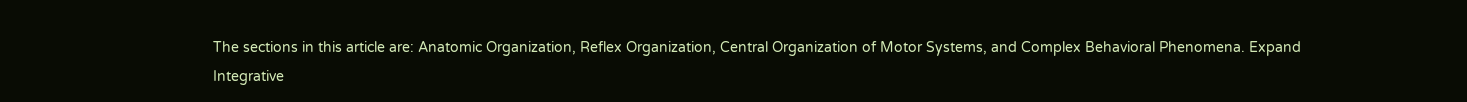The sections in this article are: Anatomic Organization, Reflex Organization, Central Organization of Motor Systems, and Complex Behavioral Phenomena. Expand
Integrative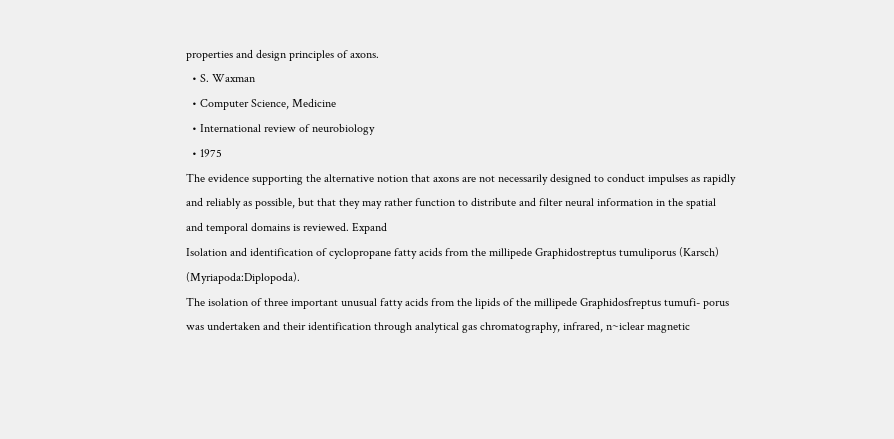properties and design principles of axons.
  • S. Waxman
  • Computer Science, Medicine
  • International review of neurobiology
  • 1975
The evidence supporting the alternative notion that axons are not necessarily designed to conduct impulses as rapidly and reliably as possible, but that they may rather function to distribute and filter neural information in the spatial and temporal domains is reviewed. Expand
Isolation and identification of cyclopropane fatty acids from the millipede Graphidostreptus tumuliporus (Karsch) (Myriapoda:Diplopoda).
The isolation of three important unusual fatty acids from the lipids of the millipede Graphidosfreptus tumufi- porus was undertaken and their identification through analytical gas chromatography, infrared, n~iclear magnetic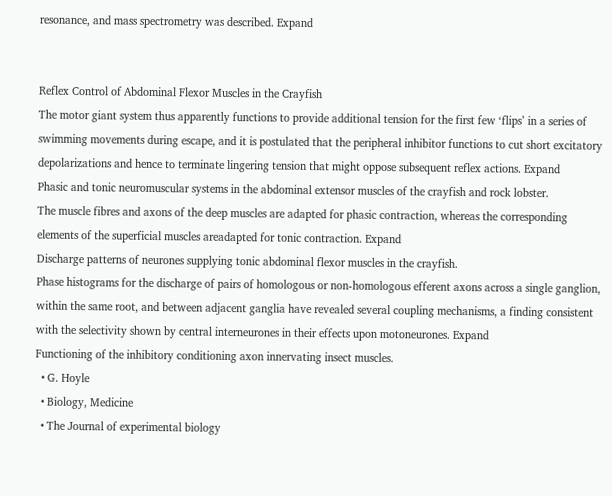resonance, and mass spectrometry was described. Expand


Reflex Control of Abdominal Flexor Muscles in the Crayfish
The motor giant system thus apparently functions to provide additional tension for the first few ‘flips’ in a series of swimming movements during escape, and it is postulated that the peripheral inhibitor functions to cut short excitatory depolarizations and hence to terminate lingering tension that might oppose subsequent reflex actions. Expand
Phasic and tonic neuromuscular systems in the abdominal extensor muscles of the crayfish and rock lobster.
The muscle fibres and axons of the deep muscles are adapted for phasic contraction, whereas the corresponding elements of the superficial muscles areadapted for tonic contraction. Expand
Discharge patterns of neurones supplying tonic abdominal flexor muscles in the crayfish.
Phase histograms for the discharge of pairs of homologous or non-homologous efferent axons across a single ganglion, within the same root, and between adjacent ganglia have revealed several coupling mechanisms, a finding consistent with the selectivity shown by central interneurones in their effects upon motoneurones. Expand
Functioning of the inhibitory conditioning axon innervating insect muscles.
  • G. Hoyle
  • Biology, Medicine
  • The Journal of experimental biology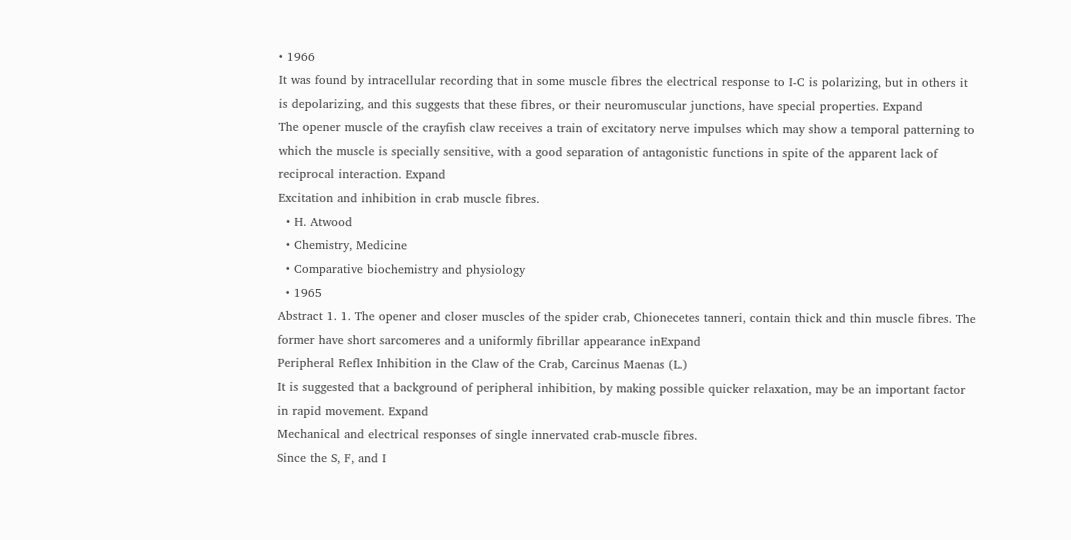• 1966
It was found by intracellular recording that in some muscle fibres the electrical response to I-C is polarizing, but in others it is depolarizing, and this suggests that these fibres, or their neuromuscular junctions, have special properties. Expand
The opener muscle of the crayfish claw receives a train of excitatory nerve impulses which may show a temporal patterning to which the muscle is specially sensitive, with a good separation of antagonistic functions in spite of the apparent lack of reciprocal interaction. Expand
Excitation and inhibition in crab muscle fibres.
  • H. Atwood
  • Chemistry, Medicine
  • Comparative biochemistry and physiology
  • 1965
Abstract 1. 1. The opener and closer muscles of the spider crab, Chionecetes tanneri, contain thick and thin muscle fibres. The former have short sarcomeres and a uniformly fibrillar appearance inExpand
Peripheral Reflex Inhibition in the Claw of the Crab, Carcinus Maenas (L.)
It is suggested that a background of peripheral inhibition, by making possible quicker relaxation, may be an important factor in rapid movement. Expand
Mechanical and electrical responses of single innervated crab‐muscle fibres.
Since the S, F, and I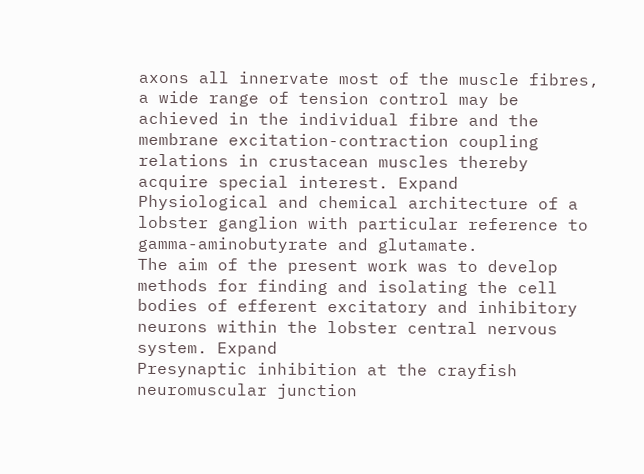axons all innervate most of the muscle fibres, a wide range of tension control may be achieved in the individual fibre and the membrane excitation-contraction coupling relations in crustacean muscles thereby acquire special interest. Expand
Physiological and chemical architecture of a lobster ganglion with particular reference to gamma-aminobutyrate and glutamate.
The aim of the present work was to develop methods for finding and isolating the cell bodies of efferent excitatory and inhibitory neurons within the lobster central nervous system. Expand
Presynaptic inhibition at the crayfish neuromuscular junction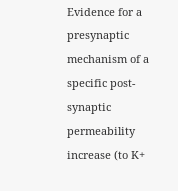Evidence for a presynaptic mechanism of a specific post-synaptic permeability increase (to K+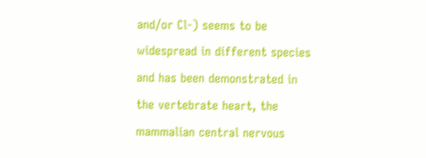and/or Cl-) seems to be widespread in different species and has been demonstrated in the vertebrate heart, the mammalian central nervous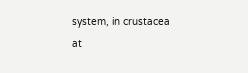system, in crustacea at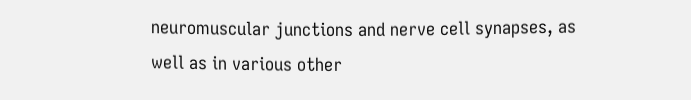neuromuscular junctions and nerve cell synapses, as well as in various other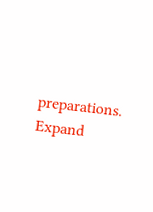preparations. Expand